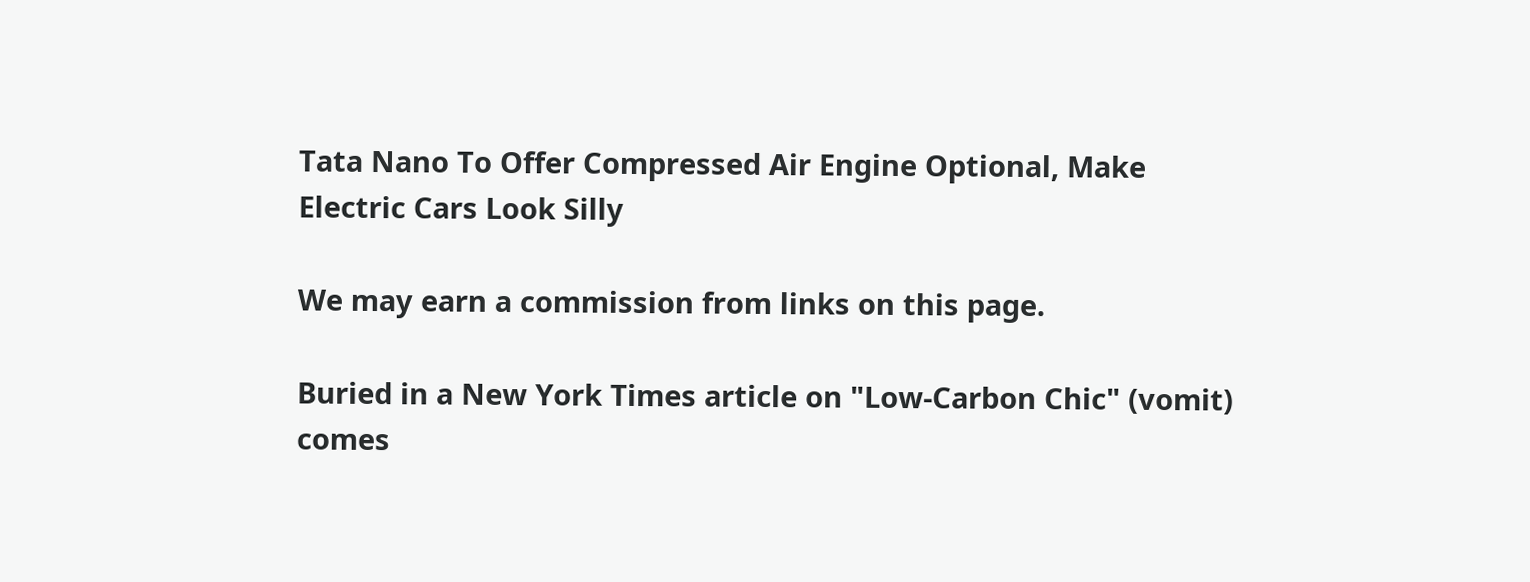Tata Nano To Offer Compressed Air Engine Optional, Make Electric Cars Look Silly

We may earn a commission from links on this page.

Buried in a New York Times article on "Low-Carbon Chic" (vomit) comes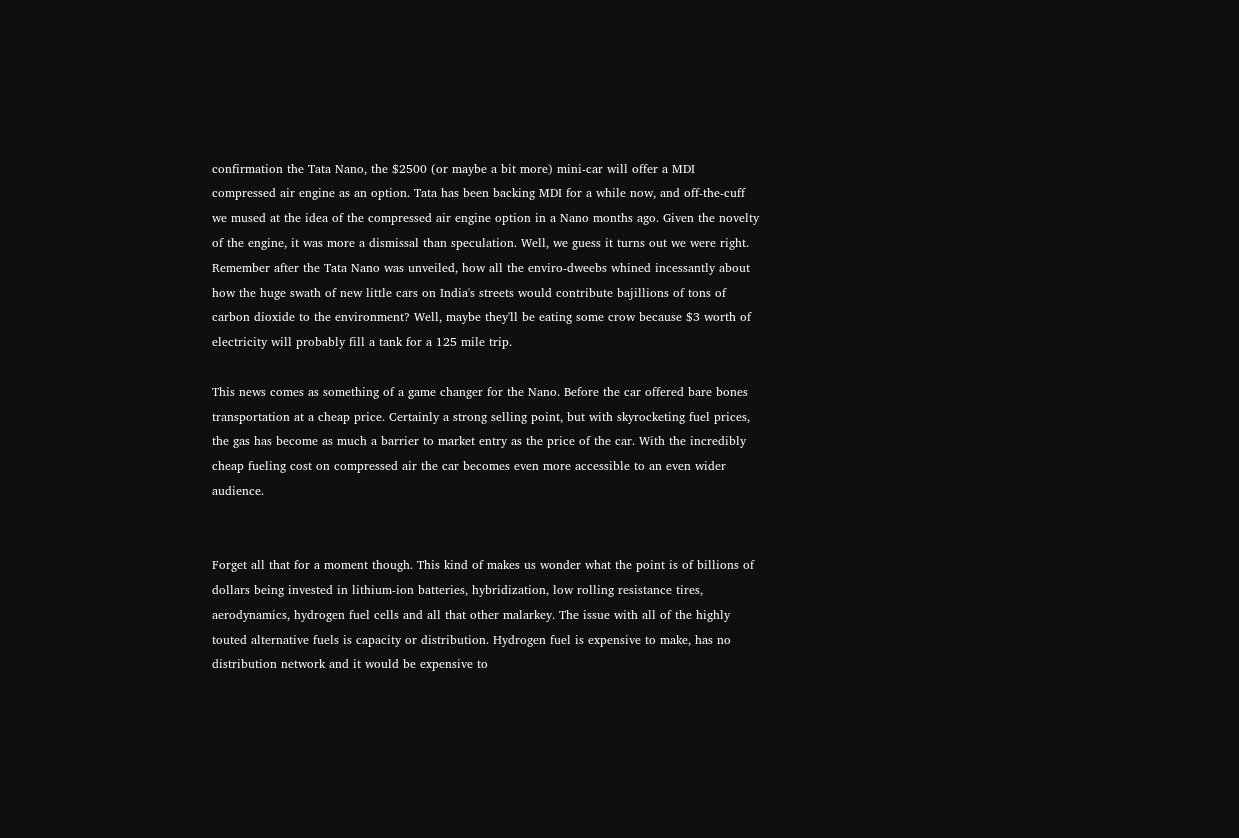confirmation the Tata Nano, the $2500 (or maybe a bit more) mini-car will offer a MDI compressed air engine as an option. Tata has been backing MDI for a while now, and off-the-cuff we mused at the idea of the compressed air engine option in a Nano months ago. Given the novelty of the engine, it was more a dismissal than speculation. Well, we guess it turns out we were right. Remember after the Tata Nano was unveiled, how all the enviro-dweebs whined incessantly about how the huge swath of new little cars on India's streets would contribute bajillions of tons of carbon dioxide to the environment? Well, maybe they'll be eating some crow because $3 worth of electricity will probably fill a tank for a 125 mile trip.

This news comes as something of a game changer for the Nano. Before the car offered bare bones transportation at a cheap price. Certainly a strong selling point, but with skyrocketing fuel prices, the gas has become as much a barrier to market entry as the price of the car. With the incredibly cheap fueling cost on compressed air the car becomes even more accessible to an even wider audience.


Forget all that for a moment though. This kind of makes us wonder what the point is of billions of dollars being invested in lithium-ion batteries, hybridization, low rolling resistance tires, aerodynamics, hydrogen fuel cells and all that other malarkey. The issue with all of the highly touted alternative fuels is capacity or distribution. Hydrogen fuel is expensive to make, has no distribution network and it would be expensive to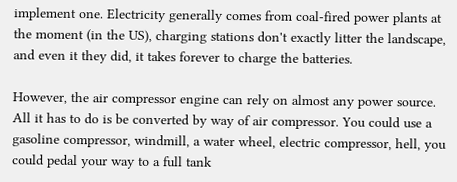implement one. Electricity generally comes from coal-fired power plants at the moment (in the US), charging stations don't exactly litter the landscape, and even it they did, it takes forever to charge the batteries.

However, the air compressor engine can rely on almost any power source. All it has to do is be converted by way of air compressor. You could use a gasoline compressor, windmill, a water wheel, electric compressor, hell, you could pedal your way to a full tank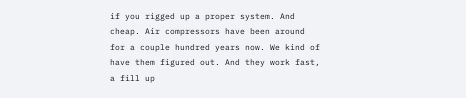if you rigged up a proper system. And cheap. Air compressors have been around for a couple hundred years now. We kind of have them figured out. And they work fast, a fill up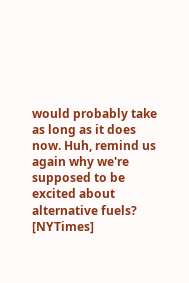would probably take as long as it does now. Huh, remind us again why we're supposed to be excited about alternative fuels? [NYTimes]